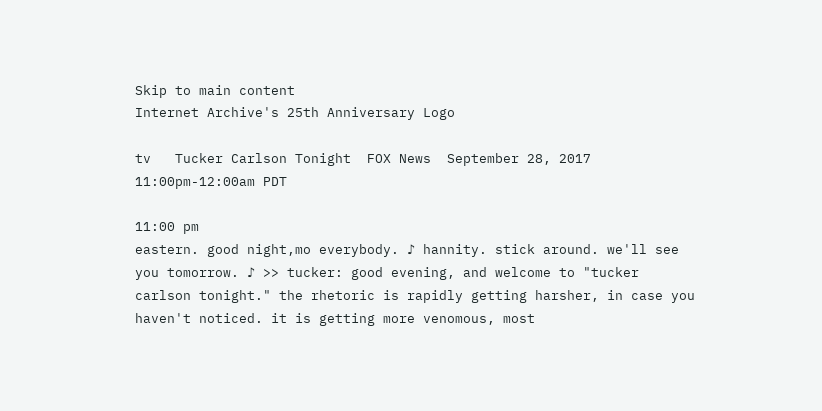Skip to main content
Internet Archive's 25th Anniversary Logo

tv   Tucker Carlson Tonight  FOX News  September 28, 2017 11:00pm-12:00am PDT

11:00 pm
eastern. good night,mo everybody. ♪ hannity. stick around. we'll see you tomorrow. ♪ >> tucker: good evening, and welcome to "tucker carlson tonight." the rhetoric is rapidly getting harsher, in case you haven't noticed. it is getting more venomous, most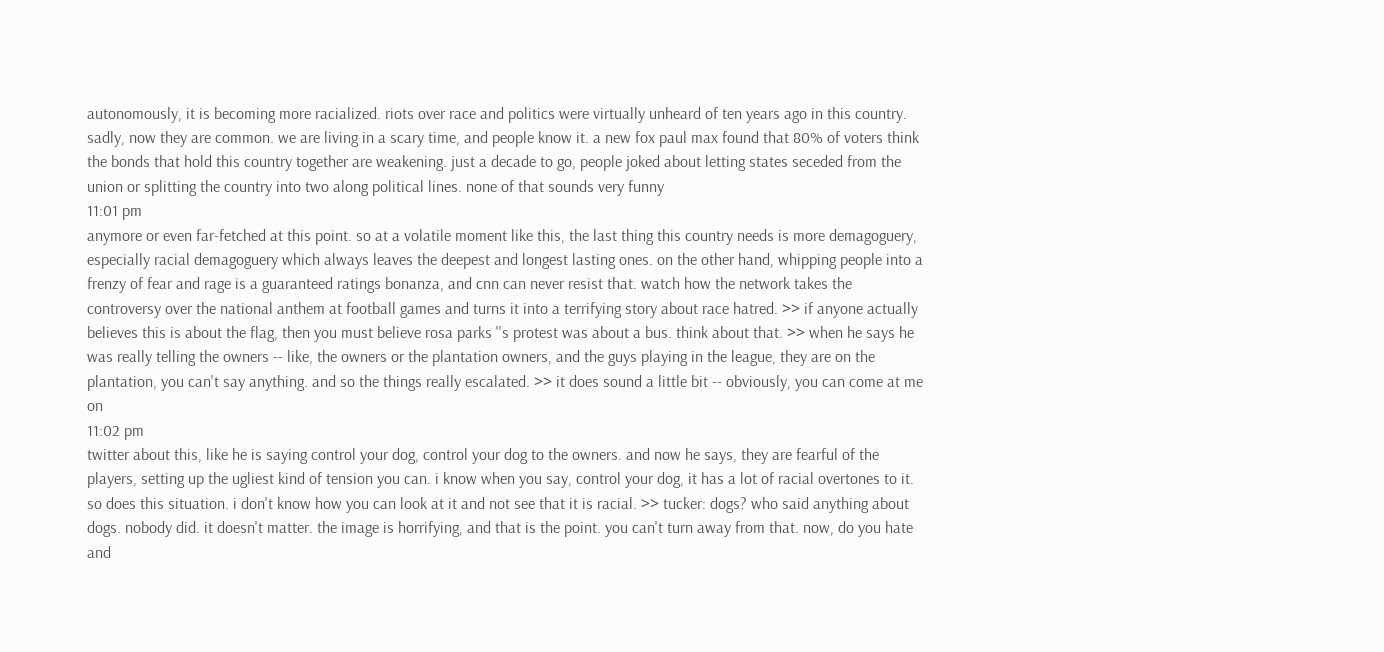autonomously, it is becoming more racialized. riots over race and politics were virtually unheard of ten years ago in this country. sadly, now they are common. we are living in a scary time, and people know it. a new fox paul max found that 80% of voters think the bonds that hold this country together are weakening. just a decade to go, people joked about letting states seceded from the union or splitting the country into two along political lines. none of that sounds very funny
11:01 pm
anymore or even far-fetched at this point. so at a volatile moment like this, the last thing this country needs is more demagoguery, especially racial demagoguery which always leaves the deepest and longest lasting ones. on the other hand, whipping people into a frenzy of fear and rage is a guaranteed ratings bonanza, and cnn can never resist that. watch how the network takes the controversy over the national anthem at football games and turns it into a terrifying story about race hatred. >> if anyone actually believes this is about the flag, then you must believe rosa parks ''s protest was about a bus. think about that. >> when he says he was really telling the owners -- like, the owners or the plantation owners, and the guys playing in the league, they are on the plantation, you can't say anything. and so the things really escalated. >> it does sound a little bit -- obviously, you can come at me on
11:02 pm
twitter about this, like he is saying control your dog, control your dog to the owners. and now he says, they are fearful of the players, setting up the ugliest kind of tension you can. i know when you say, control your dog, it has a lot of racial overtones to it. so does this situation. i don't know how you can look at it and not see that it is racial. >> tucker: dogs? who said anything about dogs. nobody did. it doesn't matter. the image is horrifying, and that is the point. you can't turn away from that. now, do you hate and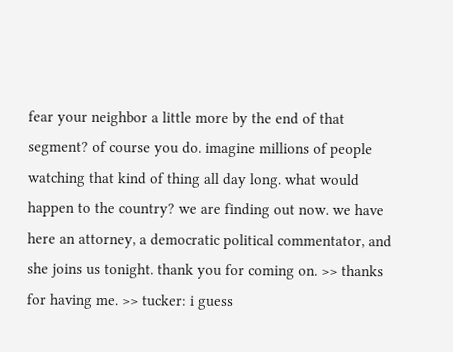fear your neighbor a little more by the end of that segment? of course you do. imagine millions of people watching that kind of thing all day long. what would happen to the country? we are finding out now. we have here an attorney, a democratic political commentator, and she joins us tonight. thank you for coming on. >> thanks for having me. >> tucker: i guess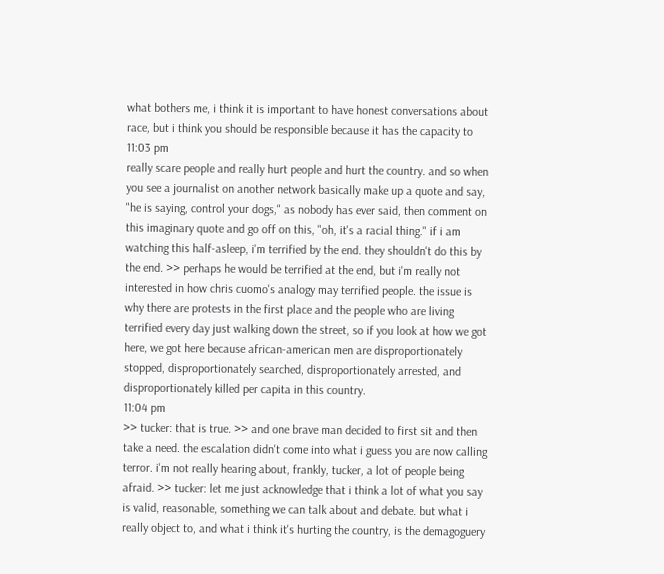what bothers me, i think it is important to have honest conversations about race, but i think you should be responsible because it has the capacity to
11:03 pm
really scare people and really hurt people and hurt the country. and so when you see a journalist on another network basically make up a quote and say, "he is saying, control your dogs," as nobody has ever said, then comment on this imaginary quote and go off on this, "oh, it's a racial thing." if i am watching this half-asleep, i'm terrified by the end. they shouldn't do this by the end. >> perhaps he would be terrified at the end, but i'm really not interested in how chris cuomo's analogy may terrified people. the issue is why there are protests in the first place and the people who are living terrified every day just walking down the street, so if you look at how we got here, we got here because african-american men are disproportionately stopped, disproportionately searched, disproportionately arrested, and disproportionately killed per capita in this country.
11:04 pm
>> tucker: that is true. >> and one brave man decided to first sit and then take a need. the escalation didn't come into what i guess you are now calling terror. i'm not really hearing about, frankly, tucker, a lot of people being afraid. >> tucker: let me just acknowledge that i think a lot of what you say is valid, reasonable, something we can talk about and debate. but what i really object to, and what i think it's hurting the country, is the demagoguery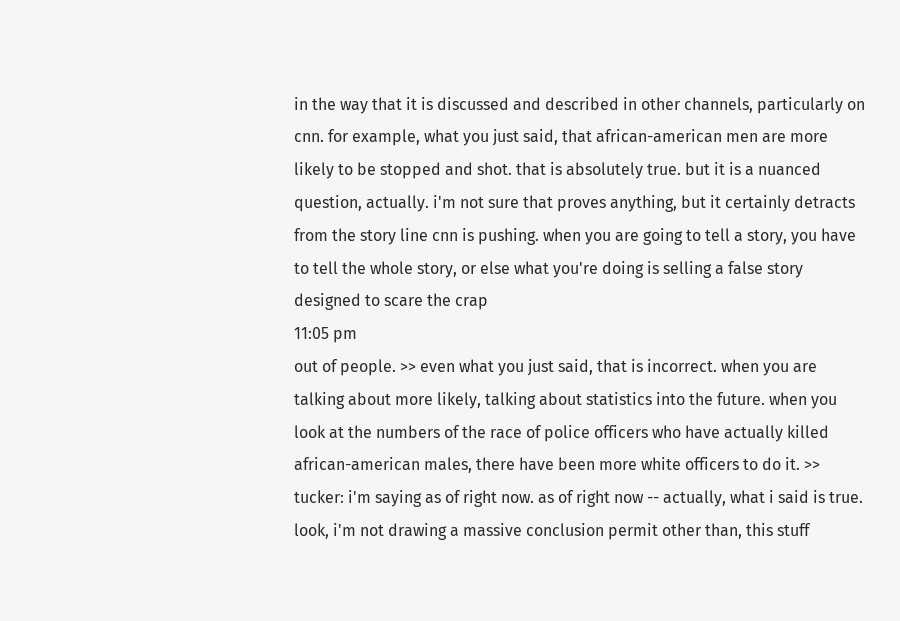in the way that it is discussed and described in other channels, particularly on cnn. for example, what you just said, that african-american men are more likely to be stopped and shot. that is absolutely true. but it is a nuanced question, actually. i'm not sure that proves anything, but it certainly detracts from the story line cnn is pushing. when you are going to tell a story, you have to tell the whole story, or else what you're doing is selling a false story designed to scare the crap
11:05 pm
out of people. >> even what you just said, that is incorrect. when you are talking about more likely, talking about statistics into the future. when you look at the numbers of the race of police officers who have actually killed african-american males, there have been more white officers to do it. >> tucker: i'm saying as of right now. as of right now -- actually, what i said is true. look, i'm not drawing a massive conclusion permit other than, this stuff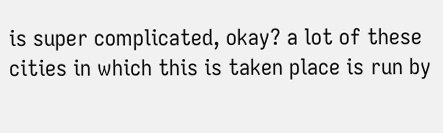is super complicated, okay? a lot of these cities in which this is taken place is run by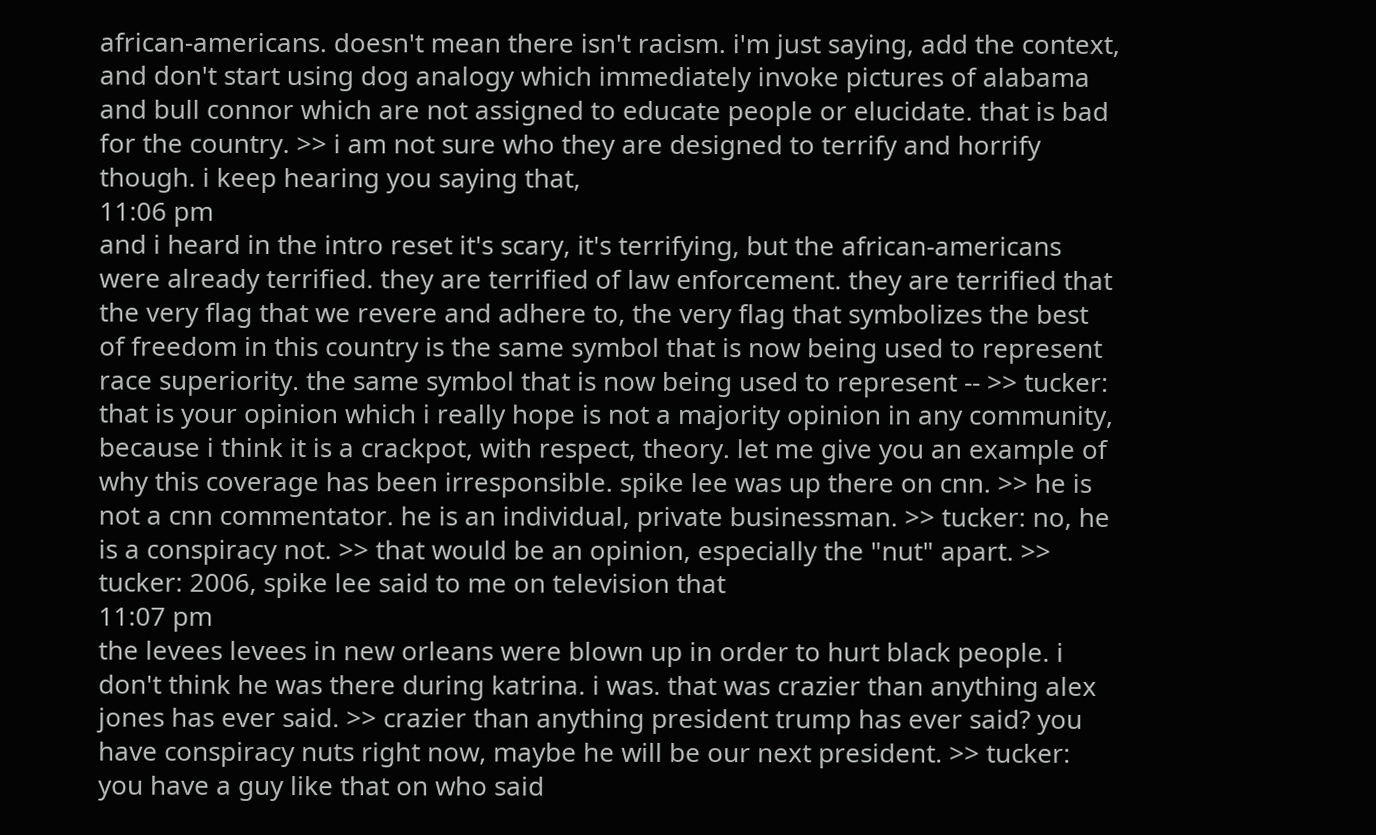african-americans. doesn't mean there isn't racism. i'm just saying, add the context, and don't start using dog analogy which immediately invoke pictures of alabama and bull connor which are not assigned to educate people or elucidate. that is bad for the country. >> i am not sure who they are designed to terrify and horrify though. i keep hearing you saying that,
11:06 pm
and i heard in the intro reset it's scary, it's terrifying, but the african-americans were already terrified. they are terrified of law enforcement. they are terrified that the very flag that we revere and adhere to, the very flag that symbolizes the best of freedom in this country is the same symbol that is now being used to represent race superiority. the same symbol that is now being used to represent -- >> tucker: that is your opinion which i really hope is not a majority opinion in any community, because i think it is a crackpot, with respect, theory. let me give you an example of why this coverage has been irresponsible. spike lee was up there on cnn. >> he is not a cnn commentator. he is an individual, private businessman. >> tucker: no, he is a conspiracy not. >> that would be an opinion, especially the "nut" apart. >> tucker: 2006, spike lee said to me on television that
11:07 pm
the levees levees in new orleans were blown up in order to hurt black people. i don't think he was there during katrina. i was. that was crazier than anything alex jones has ever said. >> crazier than anything president trump has ever said? you have conspiracy nuts right now, maybe he will be our next president. >> tucker: you have a guy like that on who said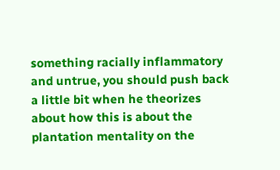something racially inflammatory and untrue, you should push back a little bit when he theorizes about how this is about the plantation mentality on the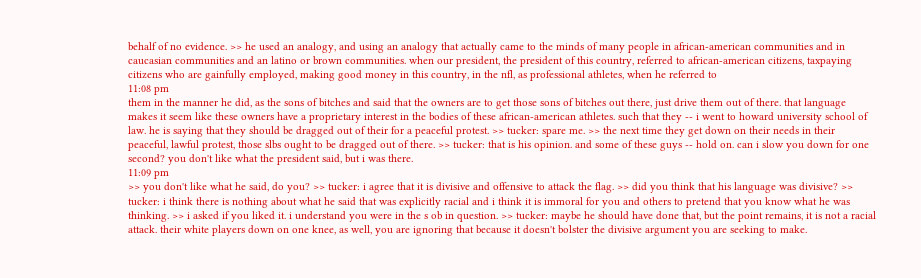behalf of no evidence. >> he used an analogy, and using an analogy that actually came to the minds of many people in african-american communities and in caucasian communities and an latino or brown communities. when our president, the president of this country, referred to african-american citizens, taxpaying citizens who are gainfully employed, making good money in this country, in the nfl, as professional athletes, when he referred to
11:08 pm
them in the manner he did, as the sons of bitches and said that the owners are to get those sons of bitches out there, just drive them out of there. that language makes it seem like these owners have a proprietary interest in the bodies of these african-american athletes. such that they -- i went to howard university school of law. he is saying that they should be dragged out of their for a peaceful protest. >> tucker: spare me. >> the next time they get down on their needs in their peaceful, lawful protest, those slbs ought to be dragged out of there. >> tucker: that is his opinion. and some of these guys -- hold on. can i slow you down for one second? you don't like what the president said, but i was there.
11:09 pm
>> you don't like what he said, do you? >> tucker: i agree that it is divisive and offensive to attack the flag. >> did you think that his language was divisive? >> tucker: i think there is nothing about what he said that was explicitly racial and i think it is immoral for you and others to pretend that you know what he was thinking. >> i asked if you liked it. i understand you were in the s ob in question. >> tucker: maybe he should have done that, but the point remains, it is not a racial attack. their white players down on one knee, as well, you are ignoring that because it doesn't bolster the divisive argument you are seeking to make.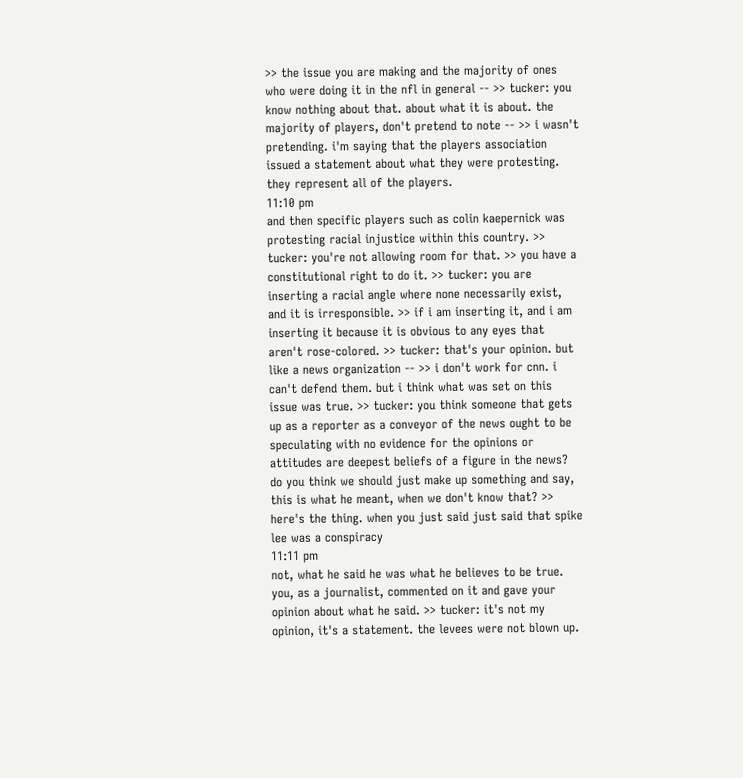>> the issue you are making and the majority of ones who were doing it in the nfl in general -- >> tucker: you know nothing about that. about what it is about. the majority of players, don't pretend to note -- >> i wasn't pretending. i'm saying that the players association issued a statement about what they were protesting. they represent all of the players.
11:10 pm
and then specific players such as colin kaepernick was protesting racial injustice within this country. >> tucker: you're not allowing room for that. >> you have a constitutional right to do it. >> tucker: you are inserting a racial angle where none necessarily exist, and it is irresponsible. >> if i am inserting it, and i am inserting it because it is obvious to any eyes that aren't rose-colored. >> tucker: that's your opinion. but like a news organization -- >> i don't work for cnn. i can't defend them. but i think what was set on this issue was true. >> tucker: you think someone that gets up as a reporter as a conveyor of the news ought to be speculating with no evidence for the opinions or attitudes are deepest beliefs of a figure in the news? do you think we should just make up something and say, this is what he meant, when we don't know that? >> here's the thing. when you just said just said that spike lee was a conspiracy
11:11 pm
not, what he said he was what he believes to be true. you, as a journalist, commented on it and gave your opinion about what he said. >> tucker: it's not my opinion, it's a statement. the levees were not blown up.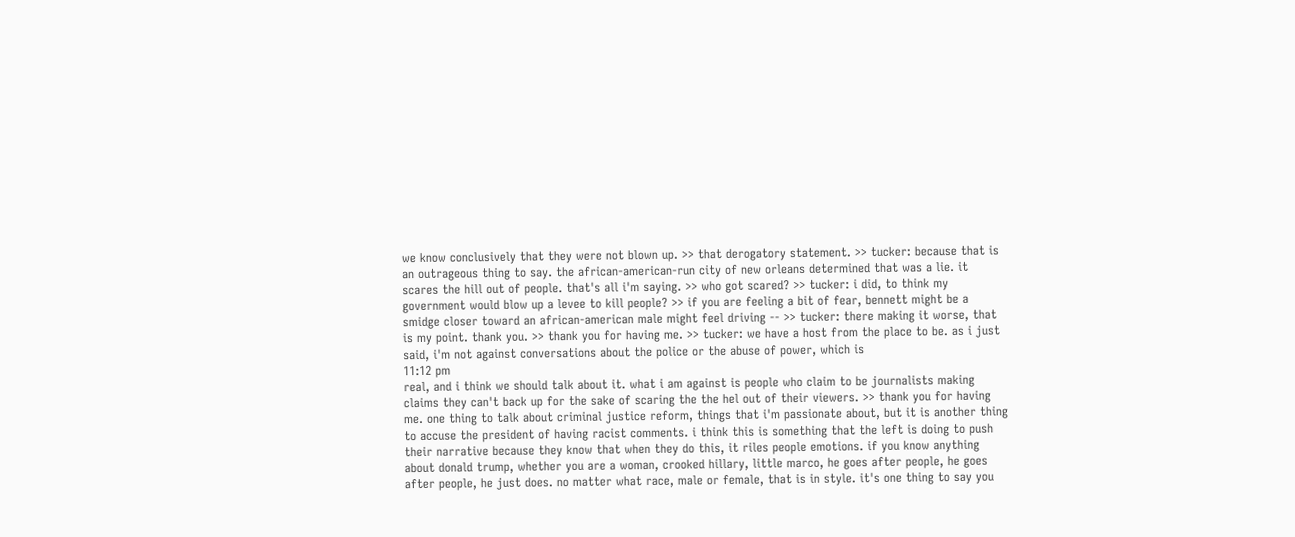we know conclusively that they were not blown up. >> that derogatory statement. >> tucker: because that is an outrageous thing to say. the african-american-run city of new orleans determined that was a lie. it scares the hill out of people. that's all i'm saying. >> who got scared? >> tucker: i did, to think my government would blow up a levee to kill people? >> if you are feeling a bit of fear, bennett might be a smidge closer toward an african-american male might feel driving -- >> tucker: there making it worse, that is my point. thank you. >> thank you for having me. >> tucker: we have a host from the place to be. as i just said, i'm not against conversations about the police or the abuse of power, which is
11:12 pm
real, and i think we should talk about it. what i am against is people who claim to be journalists making claims they can't back up for the sake of scaring the the hel out of their viewers. >> thank you for having me. one thing to talk about criminal justice reform, things that i'm passionate about, but it is another thing to accuse the president of having racist comments. i think this is something that the left is doing to push their narrative because they know that when they do this, it riles people emotions. if you know anything about donald trump, whether you are a woman, crooked hillary, little marco, he goes after people, he goes after people, he just does. no matter what race, male or female, that is in style. it's one thing to say you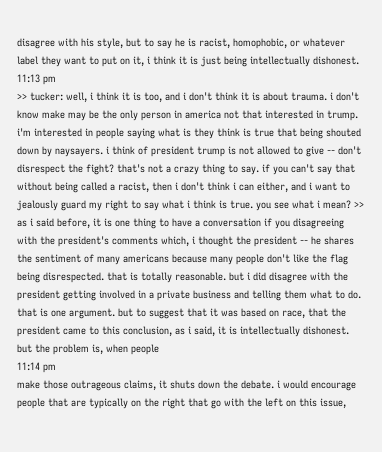disagree with his style, but to say he is racist, homophobic, or whatever label they want to put on it, i think it is just being intellectually dishonest.
11:13 pm
>> tucker: well, i think it is too, and i don't think it is about trauma. i don't know make may be the only person in america not that interested in trump. i'm interested in people saying what is they think is true that being shouted down by naysayers. i think of president trump is not allowed to give -- don't disrespect the fight? that's not a crazy thing to say. if you can't say that without being called a racist, then i don't think i can either, and i want to jealously guard my right to say what i think is true. you see what i mean? >> as i said before, it is one thing to have a conversation if you disagreeing with the president's comments which, i thought the president -- he shares the sentiment of many americans because many people don't like the flag being disrespected. that is totally reasonable. but i did disagree with the president getting involved in a private business and telling them what to do. that is one argument. but to suggest that it was based on race, that the president came to this conclusion, as i said, it is intellectually dishonest. but the problem is, when people
11:14 pm
make those outrageous claims, it shuts down the debate. i would encourage people that are typically on the right that go with the left on this issue,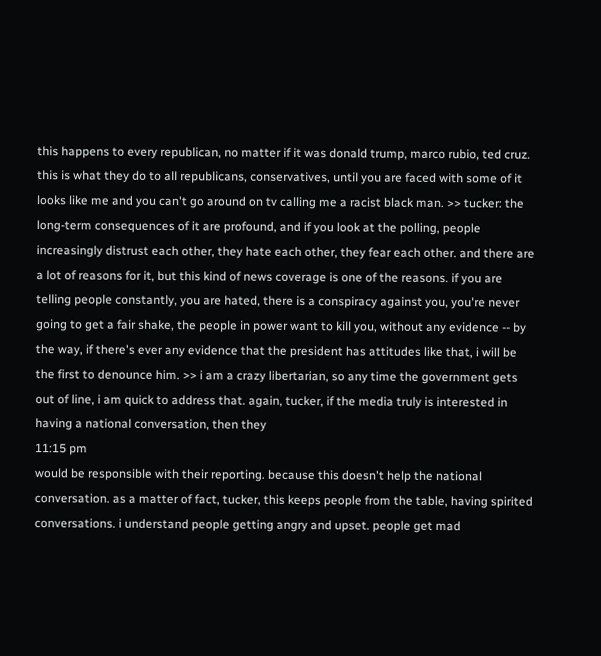this happens to every republican, no matter if it was donald trump, marco rubio, ted cruz. this is what they do to all republicans, conservatives, until you are faced with some of it looks like me and you can't go around on tv calling me a racist black man. >> tucker: the long-term consequences of it are profound, and if you look at the polling, people increasingly distrust each other, they hate each other, they fear each other. and there are a lot of reasons for it, but this kind of news coverage is one of the reasons. if you are telling people constantly, you are hated, there is a conspiracy against you, you're never going to get a fair shake, the people in power want to kill you, without any evidence -- by the way, if there's ever any evidence that the president has attitudes like that, i will be the first to denounce him. >> i am a crazy libertarian, so any time the government gets out of line, i am quick to address that. again, tucker, if the media truly is interested in having a national conversation, then they
11:15 pm
would be responsible with their reporting. because this doesn't help the national conversation. as a matter of fact, tucker, this keeps people from the table, having spirited conversations. i understand people getting angry and upset. people get mad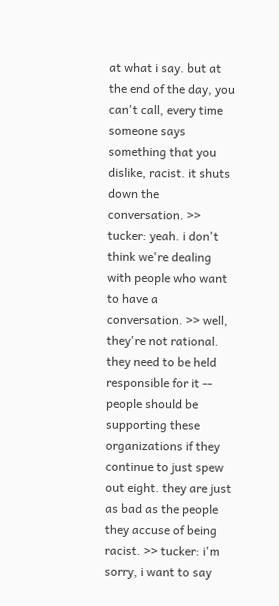at what i say. but at the end of the day, you can't call, every time someone says something that you dislike, racist. it shuts down the conversation. >> tucker: yeah. i don't think we're dealing with people who want to have a conversation. >> well, they're not rational. they need to be held responsible for it -- people should be supporting these organizations if they continue to just spew out eight. they are just as bad as the people they accuse of being racist. >> tucker: i'm sorry, i want to say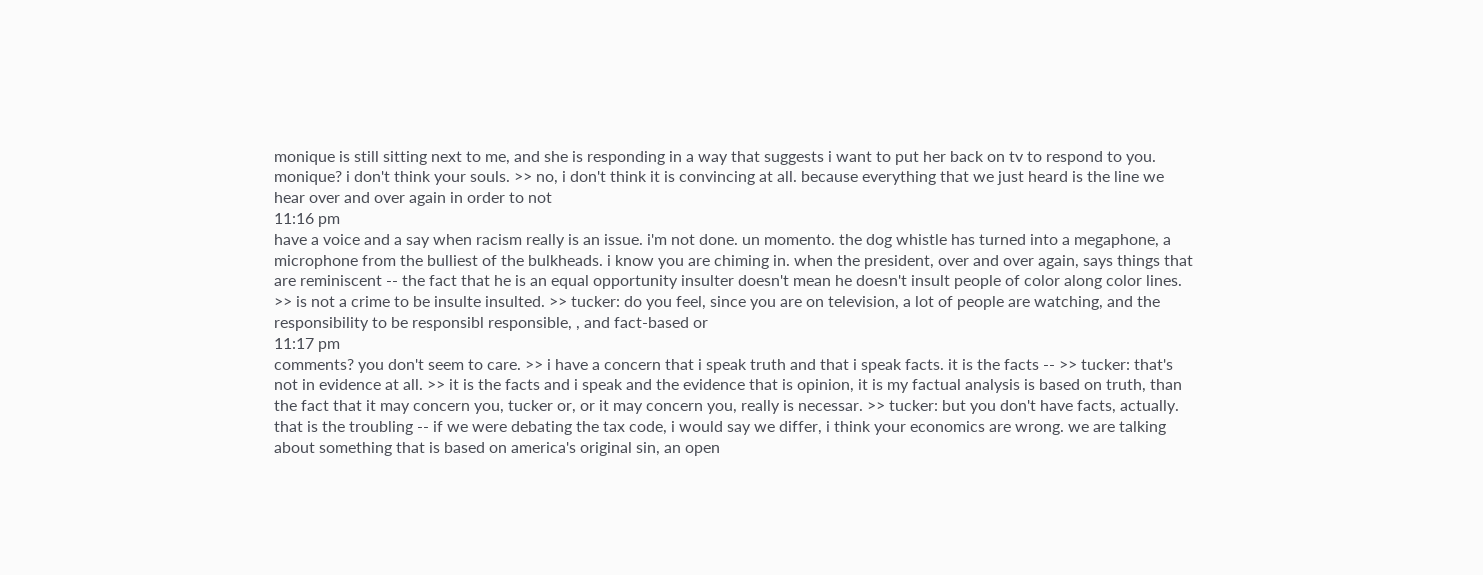monique is still sitting next to me, and she is responding in a way that suggests i want to put her back on tv to respond to you. monique? i don't think your souls. >> no, i don't think it is convincing at all. because everything that we just heard is the line we hear over and over again in order to not
11:16 pm
have a voice and a say when racism really is an issue. i'm not done. un momento. the dog whistle has turned into a megaphone, a microphone from the bulliest of the bulkheads. i know you are chiming in. when the president, over and over again, says things that are reminiscent -- the fact that he is an equal opportunity insulter doesn't mean he doesn't insult people of color along color lines. >> is not a crime to be insulte insulted. >> tucker: do you feel, since you are on television, a lot of people are watching, and the responsibility to be responsibl responsible, , and fact-based or
11:17 pm
comments? you don't seem to care. >> i have a concern that i speak truth and that i speak facts. it is the facts -- >> tucker: that's not in evidence at all. >> it is the facts and i speak and the evidence that is opinion, it is my factual analysis is based on truth, than the fact that it may concern you, tucker or, or it may concern you, really is necessar. >> tucker: but you don't have facts, actually. that is the troubling -- if we were debating the tax code, i would say we differ, i think your economics are wrong. we are talking about something that is based on america's original sin, an open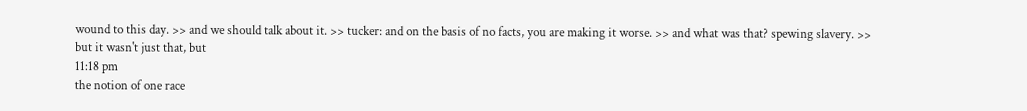wound to this day. >> and we should talk about it. >> tucker: and on the basis of no facts, you are making it worse. >> and what was that? spewing slavery. >> but it wasn't just that, but
11:18 pm
the notion of one race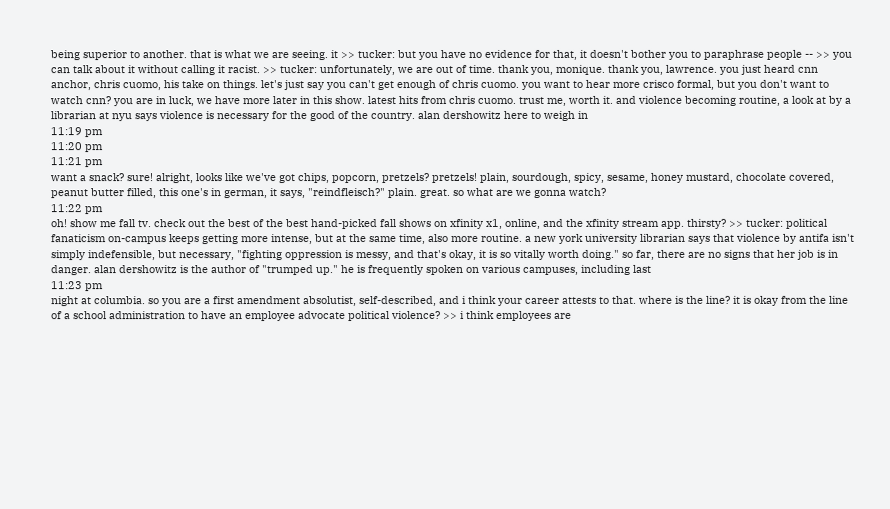being superior to another. that is what we are seeing. it >> tucker: but you have no evidence for that, it doesn't bother you to paraphrase people -- >> you can talk about it without calling it racist. >> tucker: unfortunately, we are out of time. thank you, monique. thank you, lawrence. you just heard cnn anchor, chris cuomo, his take on things. let's just say you can't get enough of chris cuomo. you want to hear more crisco formal, but you don't want to watch cnn? you are in luck, we have more later in this show. latest hits from chris cuomo. trust me, worth it. and violence becoming routine, a look at by a librarian at nyu says violence is necessary for the good of the country. alan dershowitz here to weigh in
11:19 pm
11:20 pm
11:21 pm
want a snack? sure! alright, looks like we've got chips, popcorn, pretzels? pretzels! plain, sourdough, spicy, sesame, honey mustard, chocolate covered, peanut butter filled, this one's in german, it says, "reindfleisch?" plain. great. so what are we gonna watch?
11:22 pm
oh! show me fall tv. check out the best of the best hand-picked fall shows on xfinity x1, online, and the xfinity stream app. thirsty? >> tucker: political fanaticism on-campus keeps getting more intense, but at the same time, also more routine. a new york university librarian says that violence by antifa isn't simply indefensible, but necessary, "fighting oppression is messy, and that's okay, it is so vitally worth doing." so far, there are no signs that her job is in danger. alan dershowitz is the author of "trumped up." he is frequently spoken on various campuses, including last
11:23 pm
night at columbia. so you are a first amendment absolutist, self-described, and i think your career attests to that. where is the line? it is okay from the line of a school administration to have an employee advocate political violence? >> i think employees are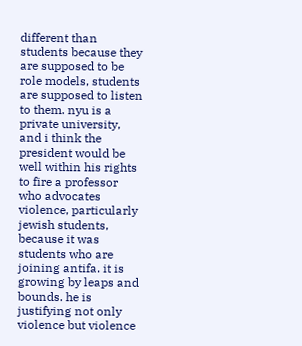different than students because they are supposed to be role models, students are supposed to listen to them. nyu is a private university, and i think the president would be well within his rights to fire a professor who advocates violence, particularly jewish students, because it was students who are joining antifa. it is growing by leaps and bounds. he is justifying not only violence but violence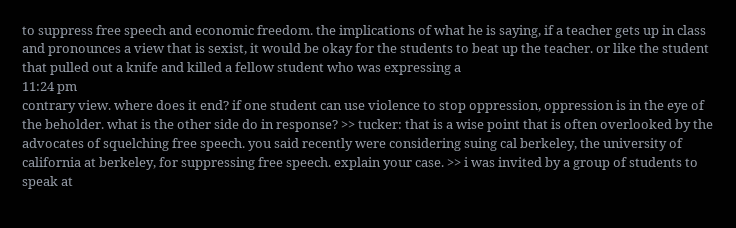to suppress free speech and economic freedom. the implications of what he is saying, if a teacher gets up in class and pronounces a view that is sexist, it would be okay for the students to beat up the teacher. or like the student that pulled out a knife and killed a fellow student who was expressing a
11:24 pm
contrary view. where does it end? if one student can use violence to stop oppression, oppression is in the eye of the beholder. what is the other side do in response? >> tucker: that is a wise point that is often overlooked by the advocates of squelching free speech. you said recently were considering suing cal berkeley, the university of california at berkeley, for suppressing free speech. explain your case. >> i was invited by a group of students to speak at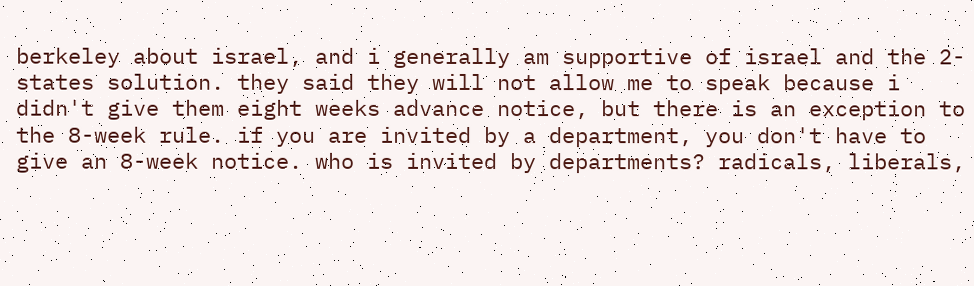berkeley about israel, and i generally am supportive of israel and the 2-states solution. they said they will not allow me to speak because i didn't give them eight weeks advance notice, but there is an exception to the 8-week rule. if you are invited by a department, you don't have to give an 8-week notice. who is invited by departments? radicals, liberals,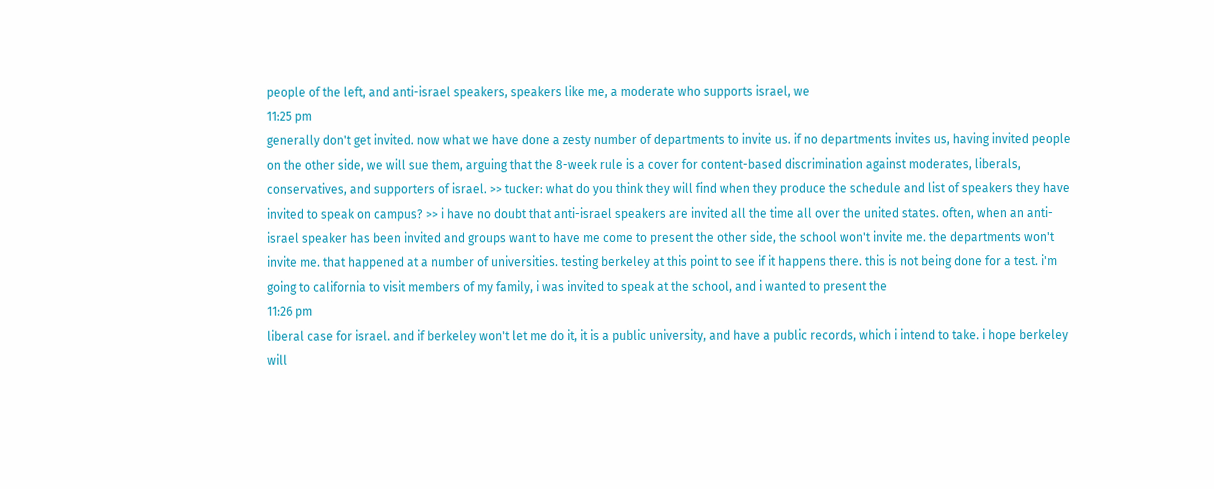people of the left, and anti-israel speakers, speakers like me, a moderate who supports israel, we
11:25 pm
generally don't get invited. now what we have done a zesty number of departments to invite us. if no departments invites us, having invited people on the other side, we will sue them, arguing that the 8-week rule is a cover for content-based discrimination against moderates, liberals, conservatives, and supporters of israel. >> tucker: what do you think they will find when they produce the schedule and list of speakers they have invited to speak on campus? >> i have no doubt that anti-israel speakers are invited all the time all over the united states. often, when an anti-israel speaker has been invited and groups want to have me come to present the other side, the school won't invite me. the departments won't invite me. that happened at a number of universities. testing berkeley at this point to see if it happens there. this is not being done for a test. i'm going to california to visit members of my family, i was invited to speak at the school, and i wanted to present the
11:26 pm
liberal case for israel. and if berkeley won't let me do it, it is a public university, and have a public records, which i intend to take. i hope berkeley will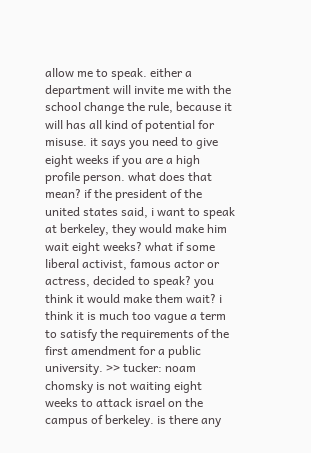allow me to speak. either a department will invite me with the school change the rule, because it will has all kind of potential for misuse. it says you need to give eight weeks if you are a high profile person. what does that mean? if the president of the united states said, i want to speak at berkeley, they would make him wait eight weeks? what if some liberal activist, famous actor or actress, decided to speak? you think it would make them wait? i think it is much too vague a term to satisfy the requirements of the first amendment for a public university. >> tucker: noam chomsky is not waiting eight weeks to attack israel on the campus of berkeley. is there any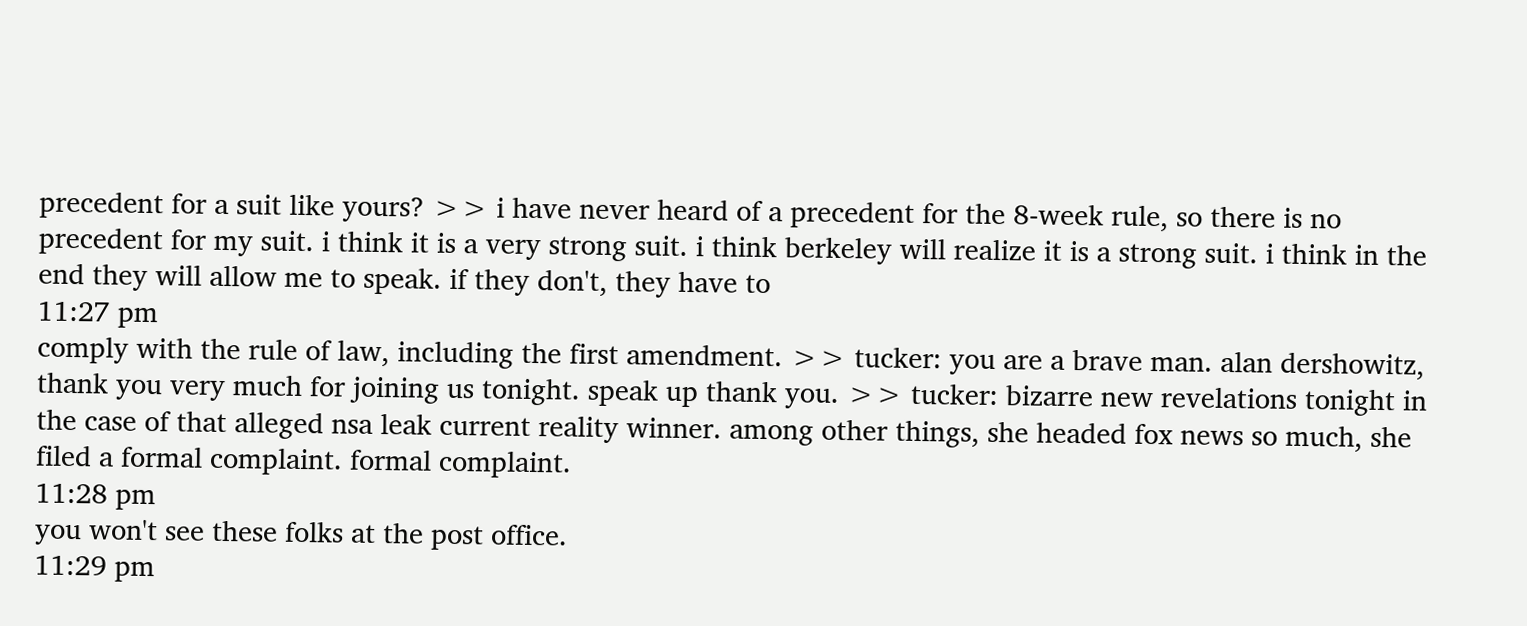precedent for a suit like yours? >> i have never heard of a precedent for the 8-week rule, so there is no precedent for my suit. i think it is a very strong suit. i think berkeley will realize it is a strong suit. i think in the end they will allow me to speak. if they don't, they have to
11:27 pm
comply with the rule of law, including the first amendment. >> tucker: you are a brave man. alan dershowitz, thank you very much for joining us tonight. speak up thank you. >> tucker: bizarre new revelations tonight in the case of that alleged nsa leak current reality winner. among other things, she headed fox news so much, she filed a formal complaint. formal complaint.
11:28 pm
you won't see these folks at the post office.
11:29 pm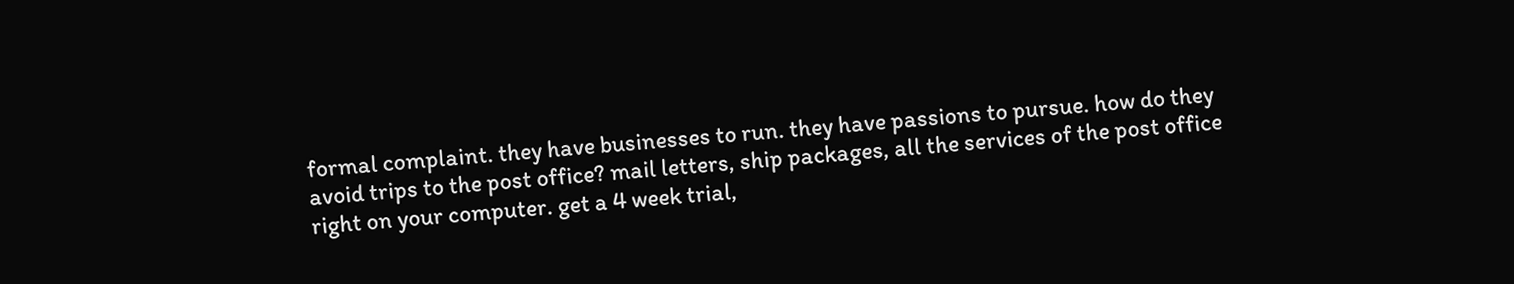formal complaint. they have businesses to run. they have passions to pursue. how do they avoid trips to the post office? mail letters, ship packages, all the services of the post office right on your computer. get a 4 week trial,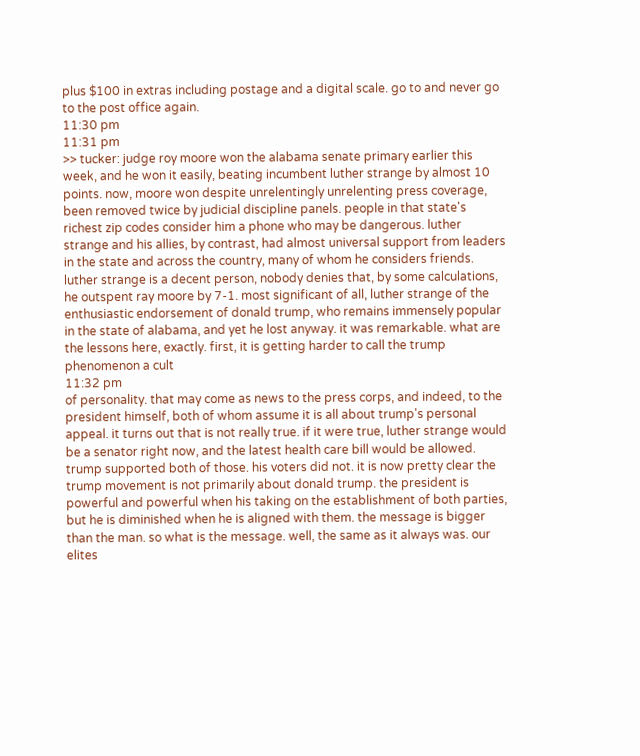plus $100 in extras including postage and a digital scale. go to and never go to the post office again.
11:30 pm
11:31 pm
>> tucker: judge roy moore won the alabama senate primary earlier this week, and he won it easily, beating incumbent luther strange by almost 10 points. now, moore won despite unrelentingly unrelenting press coverage, been removed twice by judicial discipline panels. people in that state's richest zip codes consider him a phone who may be dangerous. luther strange and his allies, by contrast, had almost universal support from leaders in the state and across the country, many of whom he considers friends. luther strange is a decent person, nobody denies that, by some calculations, he outspent ray moore by 7-1. most significant of all, luther strange of the enthusiastic endorsement of donald trump, who remains immensely popular in the state of alabama, and yet he lost anyway. it was remarkable. what are the lessons here, exactly. first, it is getting harder to call the trump phenomenon a cult
11:32 pm
of personality. that may come as news to the press corps, and indeed, to the president himself, both of whom assume it is all about trump's personal appeal. it turns out that is not really true. if it were true, luther strange would be a senator right now, and the latest health care bill would be allowed. trump supported both of those. his voters did not. it is now pretty clear the trump movement is not primarily about donald trump. the president is powerful and powerful when his taking on the establishment of both parties, but he is diminished when he is aligned with them. the message is bigger than the man. so what is the message. well, the same as it always was. our elites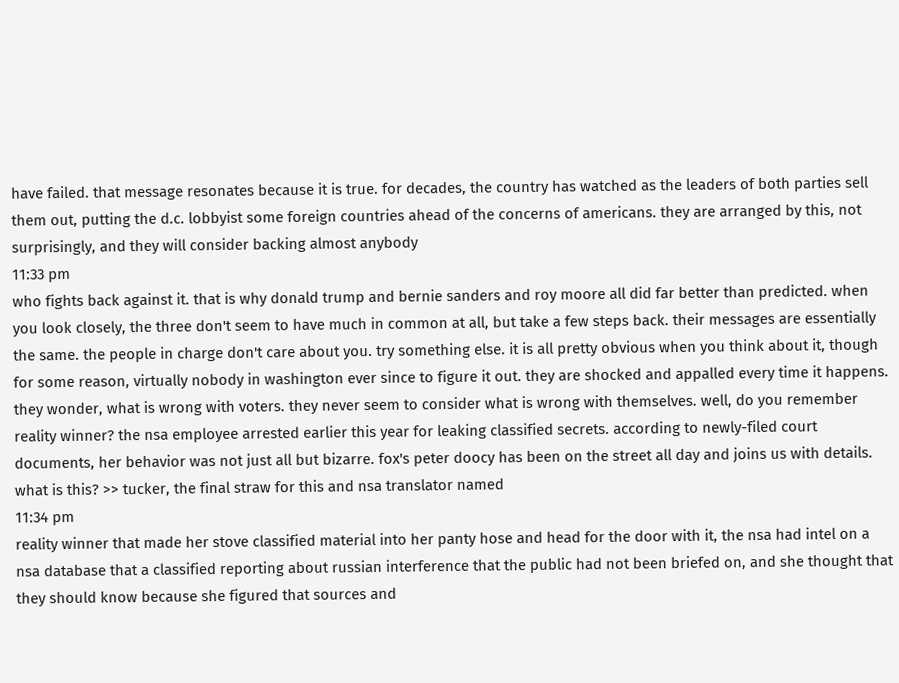have failed. that message resonates because it is true. for decades, the country has watched as the leaders of both parties sell them out, putting the d.c. lobbyist some foreign countries ahead of the concerns of americans. they are arranged by this, not surprisingly, and they will consider backing almost anybody
11:33 pm
who fights back against it. that is why donald trump and bernie sanders and roy moore all did far better than predicted. when you look closely, the three don't seem to have much in common at all, but take a few steps back. their messages are essentially the same. the people in charge don't care about you. try something else. it is all pretty obvious when you think about it, though for some reason, virtually nobody in washington ever since to figure it out. they are shocked and appalled every time it happens. they wonder, what is wrong with voters. they never seem to consider what is wrong with themselves. well, do you remember reality winner? the nsa employee arrested earlier this year for leaking classified secrets. according to newly-filed court documents, her behavior was not just all but bizarre. fox's peter doocy has been on the street all day and joins us with details. what is this? >> tucker, the final straw for this and nsa translator named
11:34 pm
reality winner that made her stove classified material into her panty hose and head for the door with it, the nsa had intel on a nsa database that a classified reporting about russian interference that the public had not been briefed on, and she thought that they should know because she figured that sources and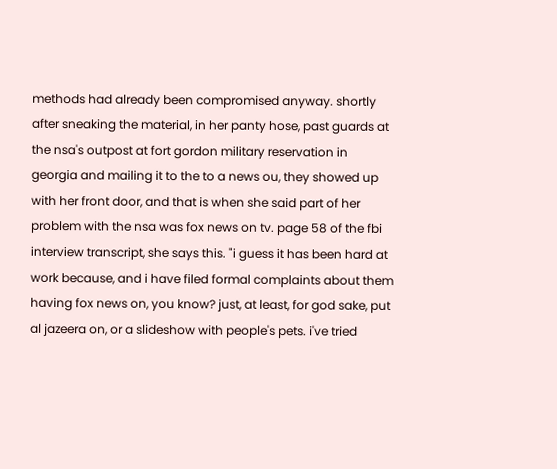methods had already been compromised anyway. shortly after sneaking the material, in her panty hose, past guards at the nsa's outpost at fort gordon military reservation in georgia and mailing it to the to a news ou, they showed up with her front door, and that is when she said part of her problem with the nsa was fox news on tv. page 58 of the fbi interview transcript, she says this. "i guess it has been hard at work because, and i have filed formal complaints about them having fox news on, you know? just, at least, for god sake, put al jazeera on, or a slideshow with people's pets. i've tried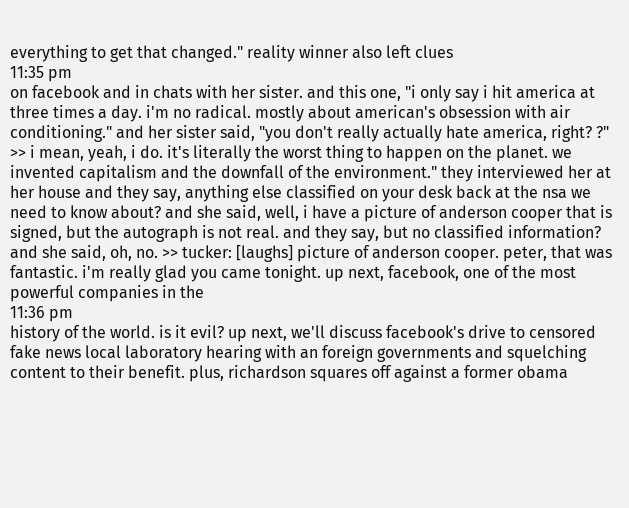everything to get that changed." reality winner also left clues
11:35 pm
on facebook and in chats with her sister. and this one, "i only say i hit america at three times a day. i'm no radical. mostly about american's obsession with air conditioning." and her sister said, "you don't really actually hate america, right? ?" >> i mean, yeah, i do. it's literally the worst thing to happen on the planet. we invented capitalism and the downfall of the environment." they interviewed her at her house and they say, anything else classified on your desk back at the nsa we need to know about? and she said, well, i have a picture of anderson cooper that is signed, but the autograph is not real. and they say, but no classified information? and she said, oh, no. >> tucker: [laughs] picture of anderson cooper. peter, that was fantastic. i'm really glad you came tonight. up next, facebook, one of the most powerful companies in the
11:36 pm
history of the world. is it evil? up next, we'll discuss facebook's drive to censored fake news local laboratory hearing with an foreign governments and squelching content to their benefit. plus, richardson squares off against a former obama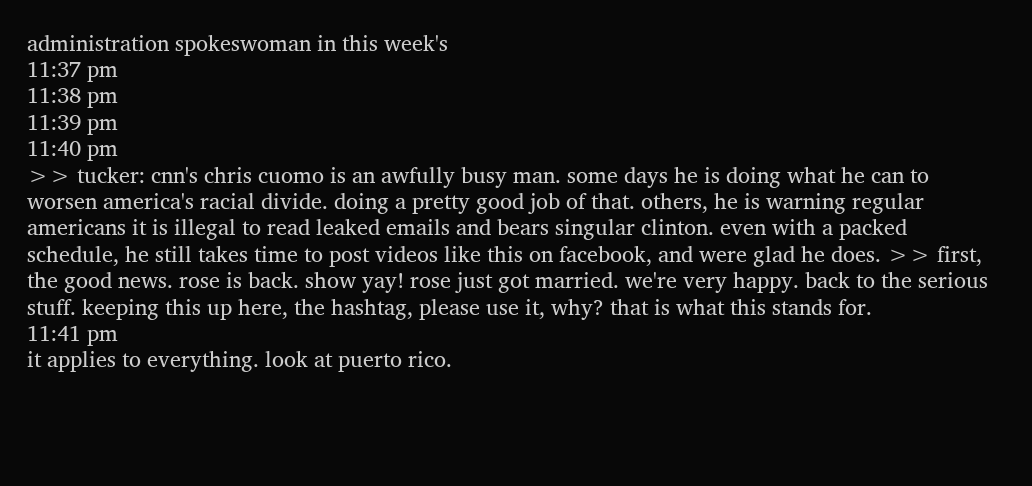administration spokeswoman in this week's
11:37 pm
11:38 pm
11:39 pm
11:40 pm
>> tucker: cnn's chris cuomo is an awfully busy man. some days he is doing what he can to worsen america's racial divide. doing a pretty good job of that. others, he is warning regular americans it is illegal to read leaked emails and bears singular clinton. even with a packed schedule, he still takes time to post videos like this on facebook, and were glad he does. >> first, the good news. rose is back. show yay! rose just got married. we're very happy. back to the serious stuff. keeping this up here, the hashtag, please use it, why? that is what this stands for.
11:41 pm
it applies to everything. look at puerto rico.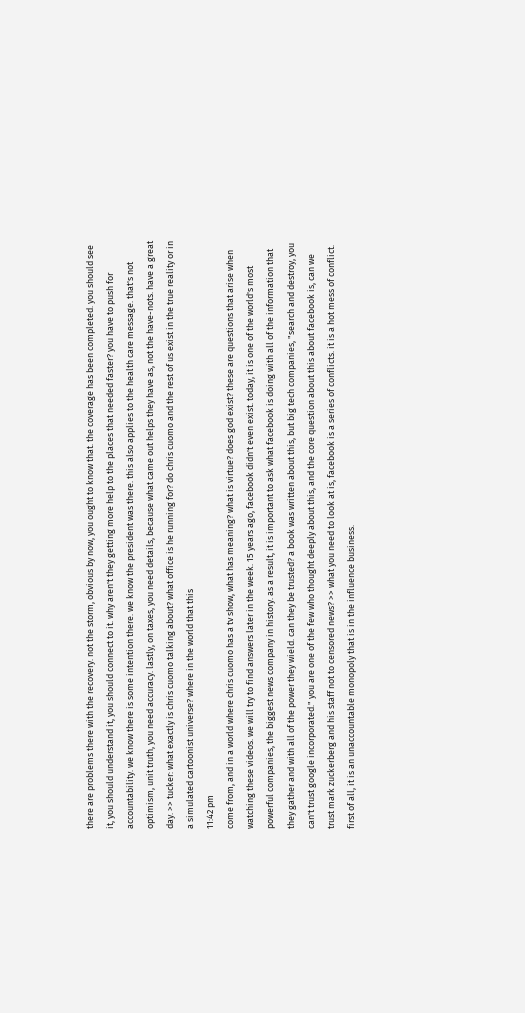there are problems there with the recovery. not the storm, obvious by now, you ought to know that. the coverage has been completed. you should see it, you should understand it, you should connect to it. why aren't they getting more help to the places that needed faster? you have to push for accountability. we know there is some intention there. we know the president was there. this also applies to the health care message. that's not optimism, unit truth, you need accuracy. lastly, on taxes, you need details, because what came out helps they have as, not the have-nots. have a great day. >> tucker: what exactly is chris cuomo talking about? what office is he running for? do chris cuomo and the rest of us exist in the true reality or in a simulated cartoonist universe? where in the world that this
11:42 pm
come from, and in a world where chris cuomo has a tv show, what has meaning? what is virtue? does god exist? these are questions that arise when watching these videos. we will try to find answers later in the week. 15 years ago, facebook didn't even exist. today, it is one of the world's most powerful companies, the biggest news company in history. as a result, it is important to ask what facebook is doing with all of the information that they gather and with all of the power they wield. can they be trusted? a book was written about this, but big tech companies, "search and destroy, you can't trust google incorporated." you are one of the few who thought deeply about this, and the core question about this about facebook is, can we trust mark zuckerberg and his staff not to censored news? >> what you need to look at is, facebook is a series of conflicts. it is a hot mess of conflict. first of all, it is an unaccountable monopoly that is in the influence business.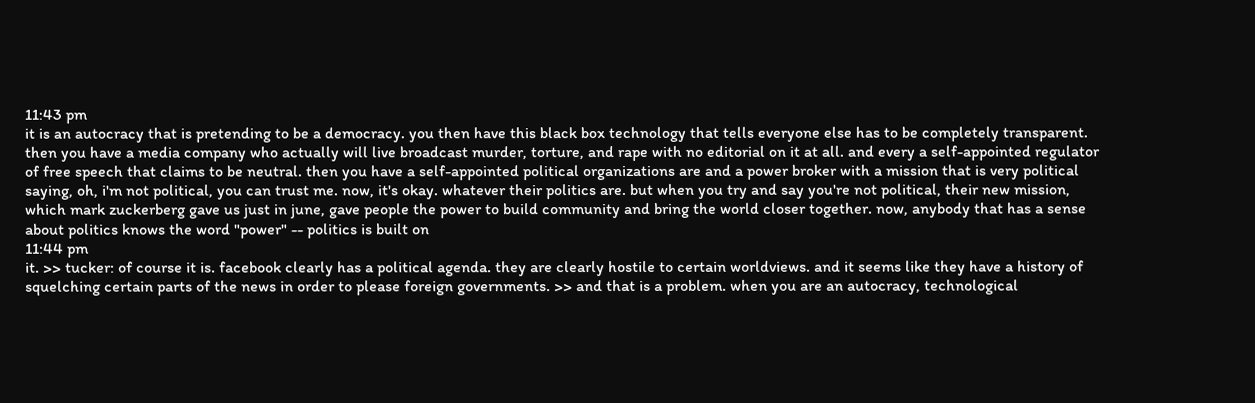11:43 pm
it is an autocracy that is pretending to be a democracy. you then have this black box technology that tells everyone else has to be completely transparent. then you have a media company who actually will live broadcast murder, torture, and rape with no editorial on it at all. and every a self-appointed regulator of free speech that claims to be neutral. then you have a self-appointed political organizations are and a power broker with a mission that is very political saying, oh, i'm not political, you can trust me. now, it's okay. whatever their politics are. but when you try and say you're not political, their new mission, which mark zuckerberg gave us just in june, gave people the power to build community and bring the world closer together. now, anybody that has a sense about politics knows the word "power" -- politics is built on
11:44 pm
it. >> tucker: of course it is. facebook clearly has a political agenda. they are clearly hostile to certain worldviews. and it seems like they have a history of squelching certain parts of the news in order to please foreign governments. >> and that is a problem. when you are an autocracy, technological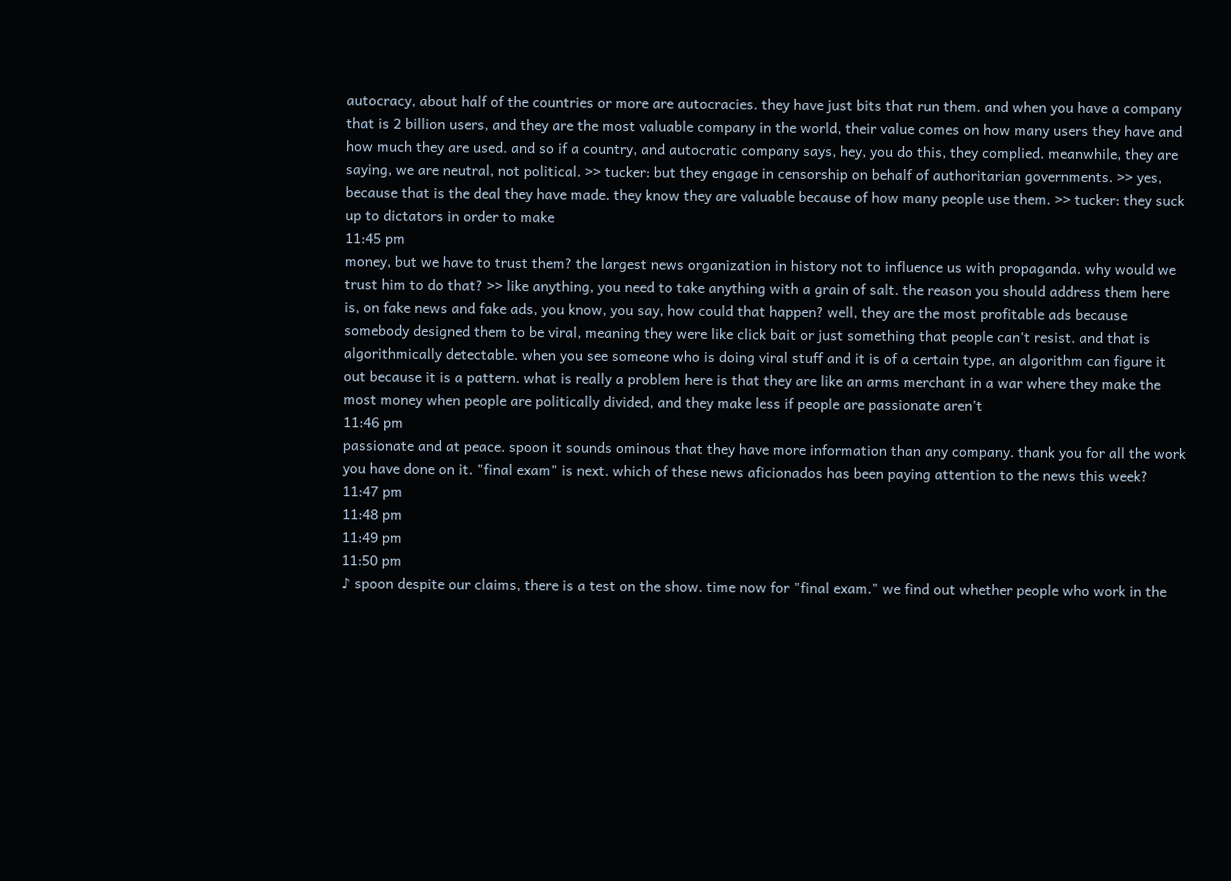autocracy, about half of the countries or more are autocracies. they have just bits that run them. and when you have a company that is 2 billion users, and they are the most valuable company in the world, their value comes on how many users they have and how much they are used. and so if a country, and autocratic company says, hey, you do this, they complied. meanwhile, they are saying, we are neutral, not political. >> tucker: but they engage in censorship on behalf of authoritarian governments. >> yes, because that is the deal they have made. they know they are valuable because of how many people use them. >> tucker: they suck up to dictators in order to make
11:45 pm
money, but we have to trust them? the largest news organization in history not to influence us with propaganda. why would we trust him to do that? >> like anything, you need to take anything with a grain of salt. the reason you should address them here is, on fake news and fake ads, you know, you say, how could that happen? well, they are the most profitable ads because somebody designed them to be viral, meaning they were like click bait or just something that people can't resist. and that is algorithmically detectable. when you see someone who is doing viral stuff and it is of a certain type, an algorithm can figure it out because it is a pattern. what is really a problem here is that they are like an arms merchant in a war where they make the most money when people are politically divided, and they make less if people are passionate aren't
11:46 pm
passionate and at peace. spoon it sounds ominous that they have more information than any company. thank you for all the work you have done on it. "final exam" is next. which of these news aficionados has been paying attention to the news this week?
11:47 pm
11:48 pm
11:49 pm
11:50 pm
♪ spoon despite our claims, there is a test on the show. time now for "final exam." we find out whether people who work in the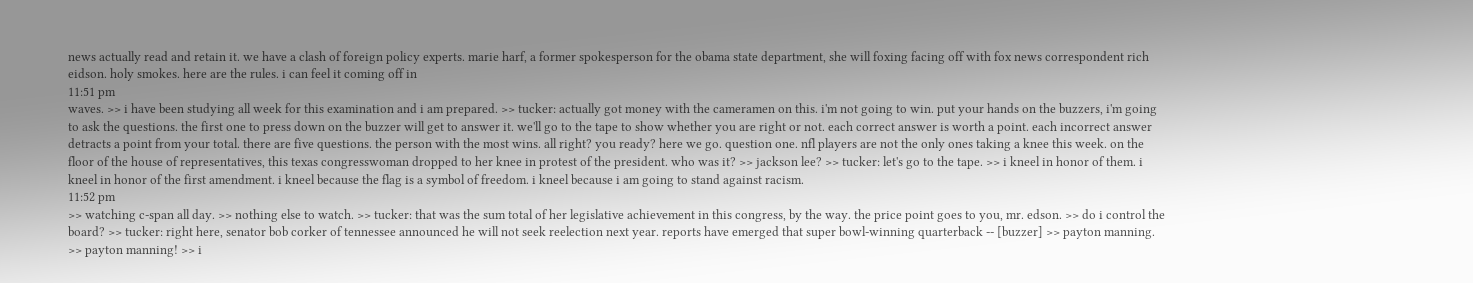news actually read and retain it. we have a clash of foreign policy experts. marie harf, a former spokesperson for the obama state department, she will foxing facing off with fox news correspondent rich eidson. holy smokes. here are the rules. i can feel it coming off in
11:51 pm
waves. >> i have been studying all week for this examination and i am prepared. >> tucker: actually got money with the cameramen on this. i'm not going to win. put your hands on the buzzers, i'm going to ask the questions. the first one to press down on the buzzer will get to answer it. we'll go to the tape to show whether you are right or not. each correct answer is worth a point. each incorrect answer detracts a point from your total. there are five questions. the person with the most wins. all right? you ready? here we go. question one. nfl players are not the only ones taking a knee this week. on the floor of the house of representatives, this texas congresswoman dropped to her knee in protest of the president. who was it? >> jackson lee? >> tucker: let's go to the tape. >> i kneel in honor of them. i kneel in honor of the first amendment. i kneel because the flag is a symbol of freedom. i kneel because i am going to stand against racism.
11:52 pm
>> watching c-span all day. >> nothing else to watch. >> tucker: that was the sum total of her legislative achievement in this congress, by the way. the price point goes to you, mr. edson. >> do i control the board? >> tucker: right here, senator bob corker of tennessee announced he will not seek reelection next year. reports have emerged that super bowl-winning quarterback -- [buzzer] >> payton manning. >> payton manning! >> i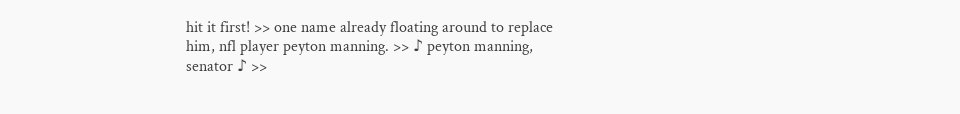hit it first! >> one name already floating around to replace him, nfl player peyton manning. >> ♪ peyton manning, senator ♪ >>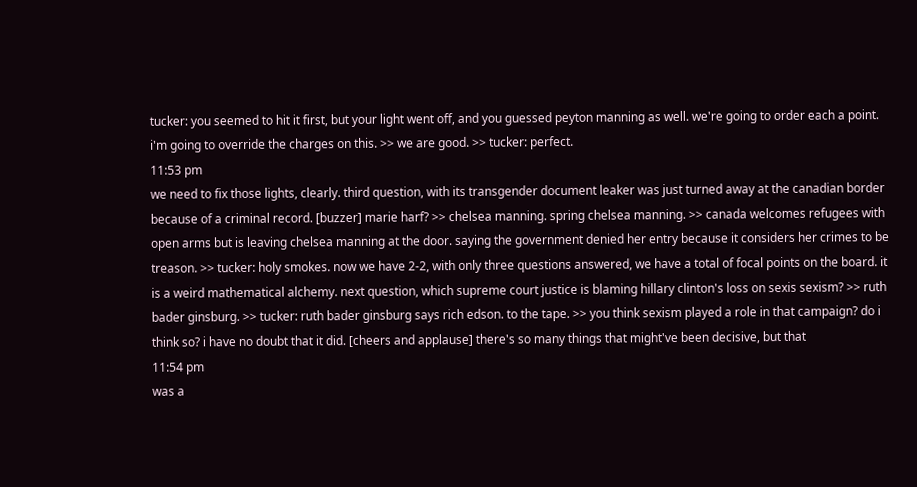tucker: you seemed to hit it first, but your light went off, and you guessed peyton manning as well. we're going to order each a point. i'm going to override the charges on this. >> we are good. >> tucker: perfect.
11:53 pm
we need to fix those lights, clearly. third question, with its transgender document leaker was just turned away at the canadian border because of a criminal record. [buzzer] marie harf? >> chelsea manning. spring chelsea manning. >> canada welcomes refugees with open arms but is leaving chelsea manning at the door. saying the government denied her entry because it considers her crimes to be treason. >> tucker: holy smokes. now we have 2-2, with only three questions answered, we have a total of focal points on the board. it is a weird mathematical alchemy. next question, which supreme court justice is blaming hillary clinton's loss on sexis sexism? >> ruth bader ginsburg. >> tucker: ruth bader ginsburg says rich edson. to the tape. >> you think sexism played a role in that campaign? do i think so? i have no doubt that it did. [cheers and applause] there's so many things that might've been decisive, but that
11:54 pm
was a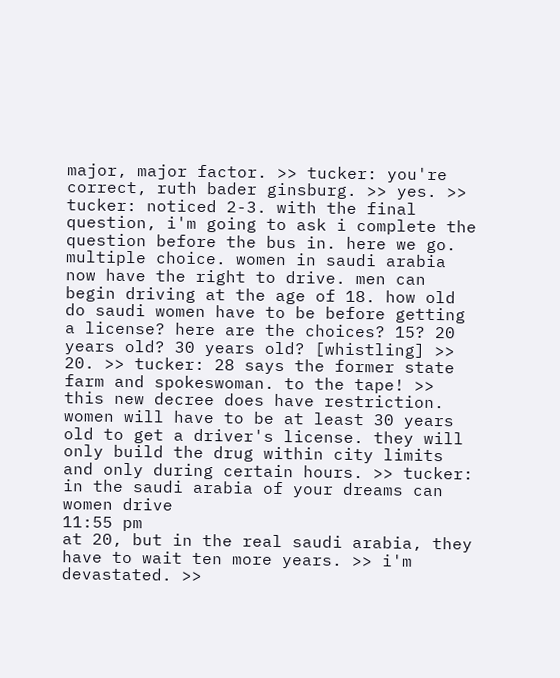major, major factor. >> tucker: you're correct, ruth bader ginsburg. >> yes. >> tucker: noticed 2-3. with the final question, i'm going to ask i complete the question before the bus in. here we go. multiple choice. women in saudi arabia now have the right to drive. men can begin driving at the age of 18. how old do saudi women have to be before getting a license? here are the choices? 15? 20 years old? 30 years old? [whistling] >> 20. >> tucker: 28 says the former state farm and spokeswoman. to the tape! >> this new decree does have restriction. women will have to be at least 30 years old to get a driver's license. they will only build the drug within city limits and only during certain hours. >> tucker: in the saudi arabia of your dreams can women drive
11:55 pm
at 20, but in the real saudi arabia, they have to wait ten more years. >> i'm devastated. >>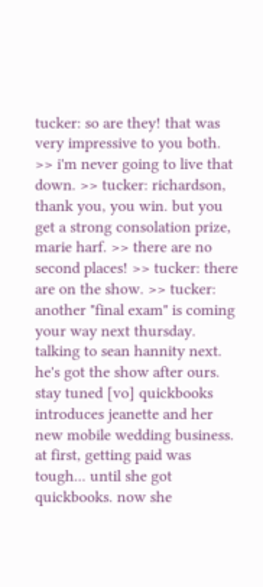tucker: so are they! that was very impressive to you both. >> i'm never going to live that down. >> tucker: richardson, thank you, you win. but you get a strong consolation prize, marie harf. >> there are no second places! >> tucker: there are on the show. >> tucker: another "final exam" is coming your way next thursday. talking to sean hannity next. he's got the show after ours. stay tuned [vo] quickbooks introduces jeanette and her new mobile wedding business. at first, getting paid was tough... until she got quickbooks. now she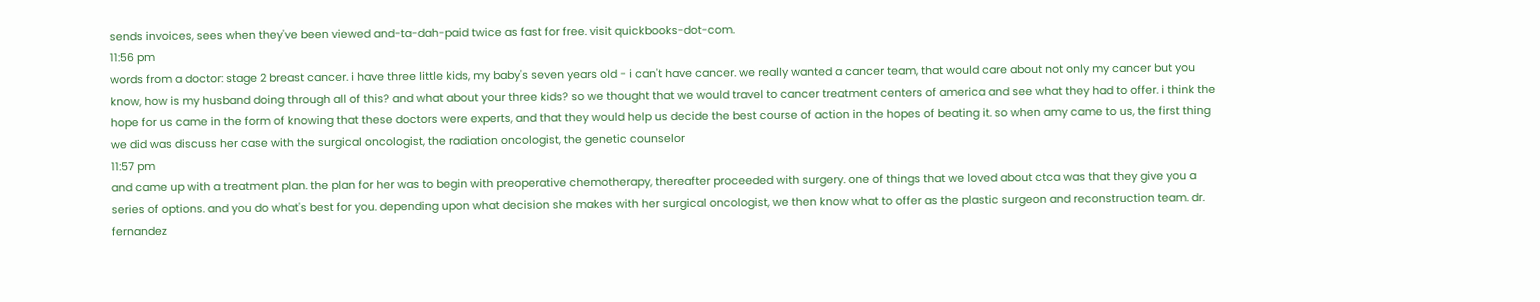sends invoices, sees when they've been viewed and-ta-dah-paid twice as fast for free. visit quickbooks-dot-com.
11:56 pm
words from a doctor: stage 2 breast cancer. i have three little kids, my baby's seven years old - i can't have cancer. we really wanted a cancer team, that would care about not only my cancer but you know, how is my husband doing through all of this? and what about your three kids? so we thought that we would travel to cancer treatment centers of america and see what they had to offer. i think the hope for us came in the form of knowing that these doctors were experts, and that they would help us decide the best course of action in the hopes of beating it. so when amy came to us, the first thing we did was discuss her case with the surgical oncologist, the radiation oncologist, the genetic counselor
11:57 pm
and came up with a treatment plan. the plan for her was to begin with preoperative chemotherapy, thereafter proceeded with surgery. one of things that we loved about ctca was that they give you a series of options. and you do what's best for you. depending upon what decision she makes with her surgical oncologist, we then know what to offer as the plastic surgeon and reconstruction team. dr. fernandez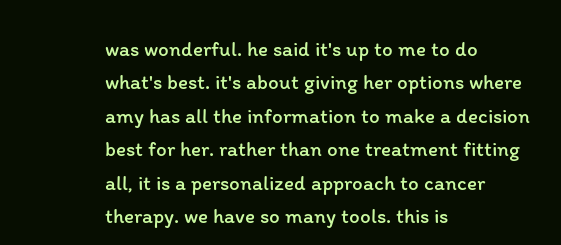was wonderful. he said it's up to me to do what's best. it's about giving her options where amy has all the information to make a decision best for her. rather than one treatment fitting all, it is a personalized approach to cancer therapy. we have so many tools. this is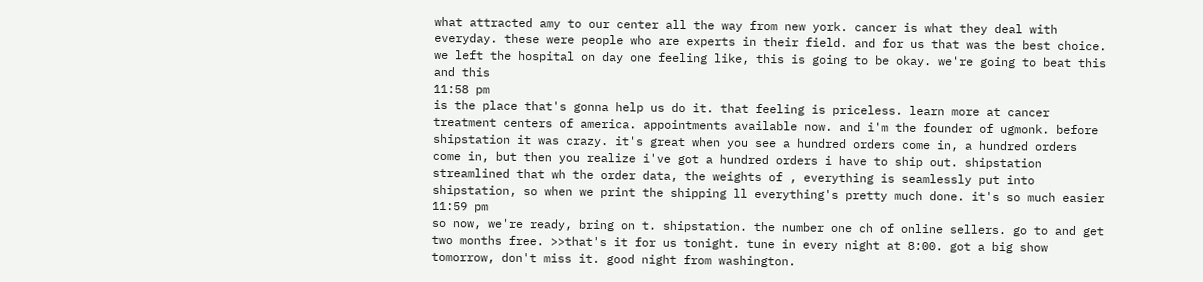what attracted amy to our center all the way from new york. cancer is what they deal with everyday. these were people who are experts in their field. and for us that was the best choice. we left the hospital on day one feeling like, this is going to be okay. we're going to beat this and this
11:58 pm
is the place that's gonna help us do it. that feeling is priceless. learn more at cancer treatment centers of america. appointments available now. and i'm the founder of ugmonk. before shipstation it was crazy. it's great when you see a hundred orders come in, a hundred orders come in, but then you realize i've got a hundred orders i have to ship out. shipstation streamlined that wh the order data, the weights of , everything is seamlessly put into shipstation, so when we print the shipping ll everything's pretty much done. it's so much easier
11:59 pm
so now, we're ready, bring on t. shipstation. the number one ch of online sellers. go to and get two months free. >>that's it for us tonight. tune in every night at 8:00. got a big show tomorrow, don't miss it. good night from washington.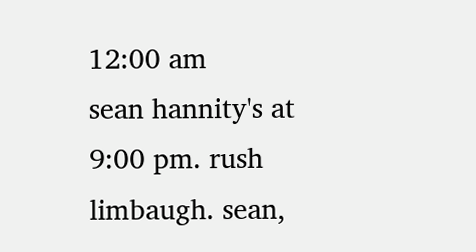12:00 am
sean hannity's at 9:00 pm. rush limbaugh. sean,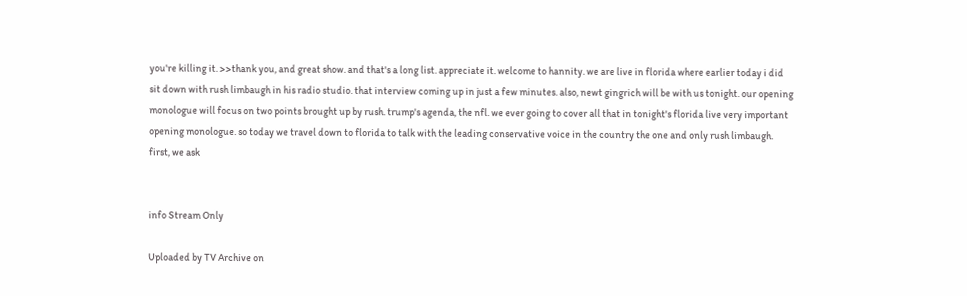you're killing it. >>thank you, and great show. and that's a long list. appreciate it. welcome to hannity. we are live in florida where earlier today i did sit down with rush limbaugh in his radio studio. that interview coming up in just a few minutes. also, newt gingrich will be with us tonight. our opening monologue will focus on two points brought up by rush. trump's agenda, the nfl. we ever going to cover all that in tonight's florida live very important opening monologue. so today we travel down to florida to talk with the leading conservative voice in the country the one and only rush limbaugh. first, we ask


info Stream Only

Uploaded by TV Archive on